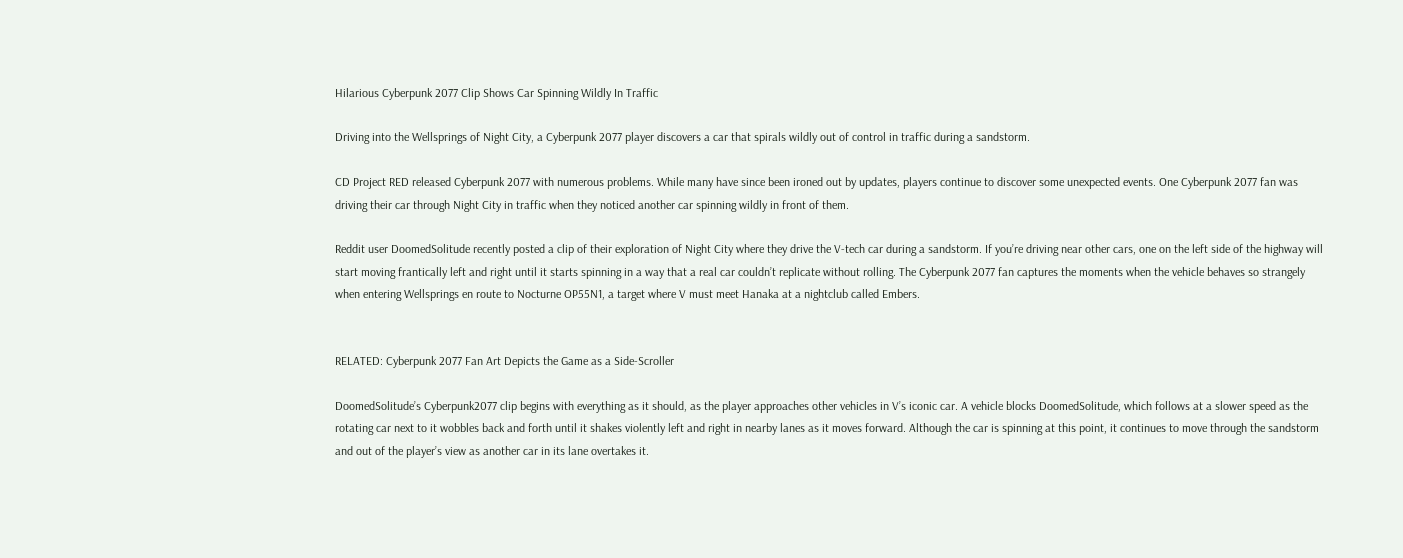Hilarious Cyberpunk 2077 Clip Shows Car Spinning Wildly In Traffic

Driving into the Wellsprings of Night City, a Cyberpunk 2077 player discovers a car that spirals wildly out of control in traffic during a sandstorm.

CD Project RED released Cyberpunk 2077 with numerous problems. While many have since been ironed out by updates, players continue to discover some unexpected events. One Cyberpunk 2077 fan was driving their car through Night City in traffic when they noticed another car spinning wildly in front of them.

Reddit user DoomedSolitude recently posted a clip of their exploration of Night City where they drive the V-tech car during a sandstorm. If you’re driving near other cars, one on the left side of the highway will start moving frantically left and right until it starts spinning in a way that a real car couldn’t replicate without rolling. The Cyberpunk 2077 fan captures the moments when the vehicle behaves so strangely when entering Wellsprings en route to Nocturne OP55N1, a target where V must meet Hanaka at a nightclub called Embers.


RELATED: Cyberpunk 2077 Fan Art Depicts the Game as a Side-Scroller

DoomedSolitude’s Cyberpunk2077 clip begins with everything as it should, as the player approaches other vehicles in V’s iconic car. A vehicle blocks DoomedSolitude, which follows at a slower speed as the rotating car next to it wobbles back and forth until it shakes violently left and right in nearby lanes as it moves forward. Although the car is spinning at this point, it continues to move through the sandstorm and out of the player’s view as another car in its lane overtakes it.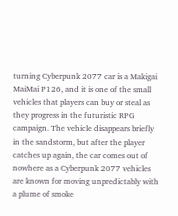turning Cyberpunk 2077 car is a Makigai MaiMai P126, and it is one of the small vehicles that players can buy or steal as they progress in the futuristic RPG campaign. The vehicle disappears briefly in the sandstorm, but after the player catches up again, the car comes out of nowhere as a Cyberpunk 2077 vehicles are known for moving unpredictably with a plume of smoke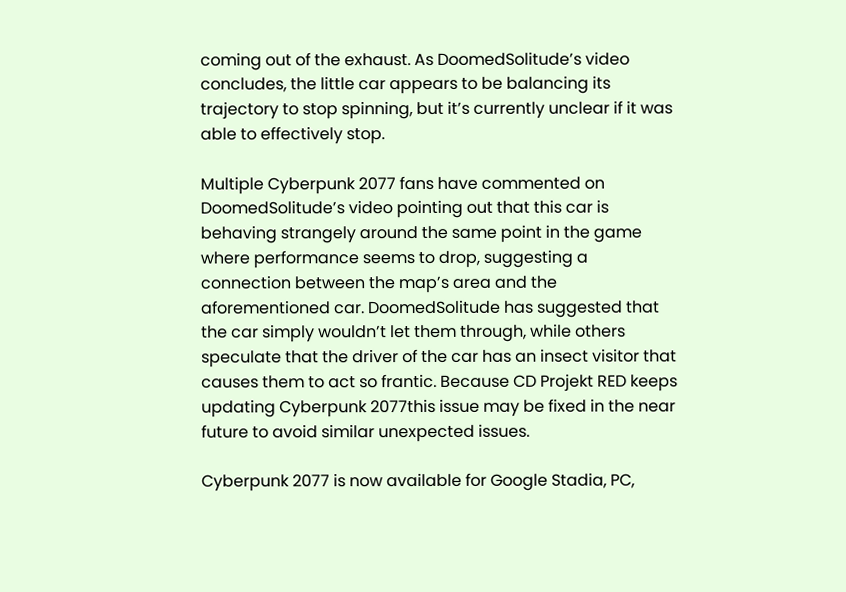coming out of the exhaust. As DoomedSolitude’s video concludes, the little car appears to be balancing its trajectory to stop spinning, but it’s currently unclear if it was able to effectively stop.

Multiple Cyberpunk 2077 fans have commented on DoomedSolitude’s video pointing out that this car is behaving strangely around the same point in the game where performance seems to drop, suggesting a connection between the map’s area and the aforementioned car. DoomedSolitude has suggested that the car simply wouldn’t let them through, while others speculate that the driver of the car has an insect visitor that causes them to act so frantic. Because CD Projekt RED keeps updating Cyberpunk 2077this issue may be fixed in the near future to avoid similar unexpected issues.

Cyberpunk 2077 is now available for Google Stadia, PC,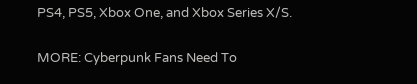PS4, PS5, Xbox One, and Xbox Series X/S.

MORE: Cyberpunk Fans Need To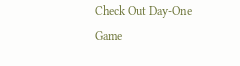Check Out Day-One Game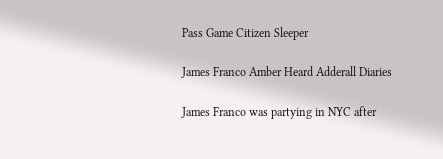Pass Game Citizen Sleeper

James Franco Amber Heard Adderall Diaries

James Franco was partying in NYC after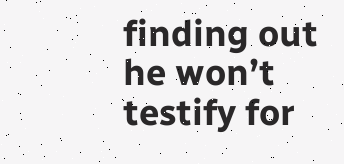finding out he won’t testify for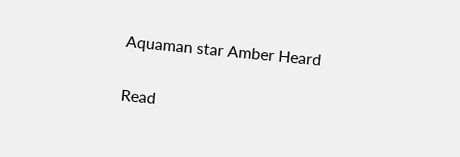Aquaman star Amber Heard

Read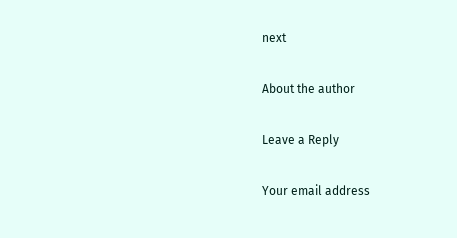next

About the author

Leave a Reply

Your email address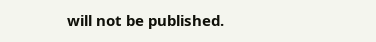will not be published.